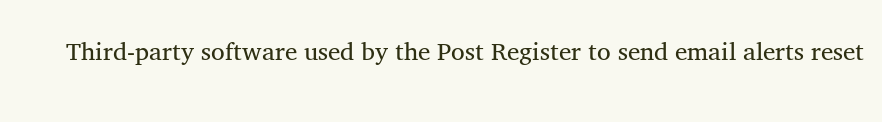Third-party software used by the Post Register to send email alerts reset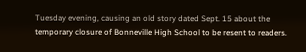Tuesday evening, causing an old story dated Sept. 15 about the temporary closure of Bonneville High School to be resent to readers.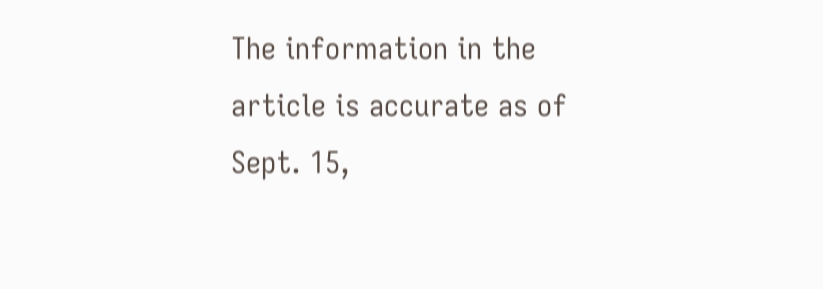The information in the article is accurate as of Sept. 15,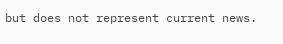but does not represent current news.